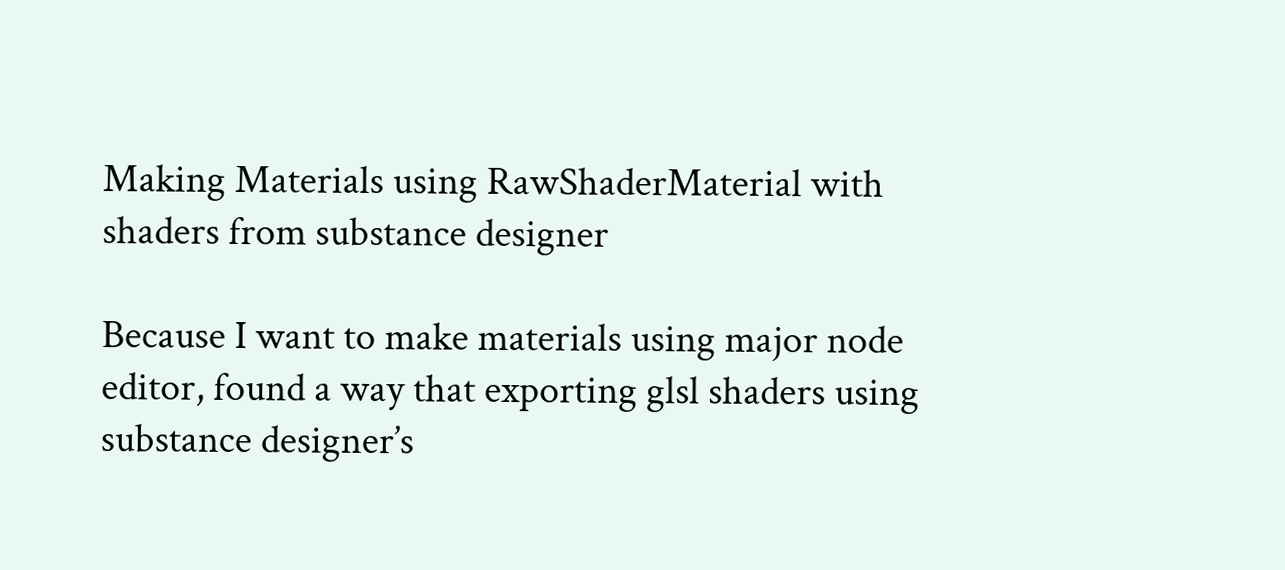Making Materials using RawShaderMaterial with shaders from substance designer

Because I want to make materials using major node editor, found a way that exporting glsl shaders using substance designer’s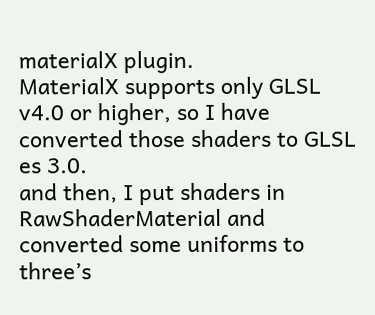materialX plugin.
MaterialX supports only GLSL v4.0 or higher, so I have converted those shaders to GLSL es 3.0.
and then, I put shaders in RawShaderMaterial and converted some uniforms to three’s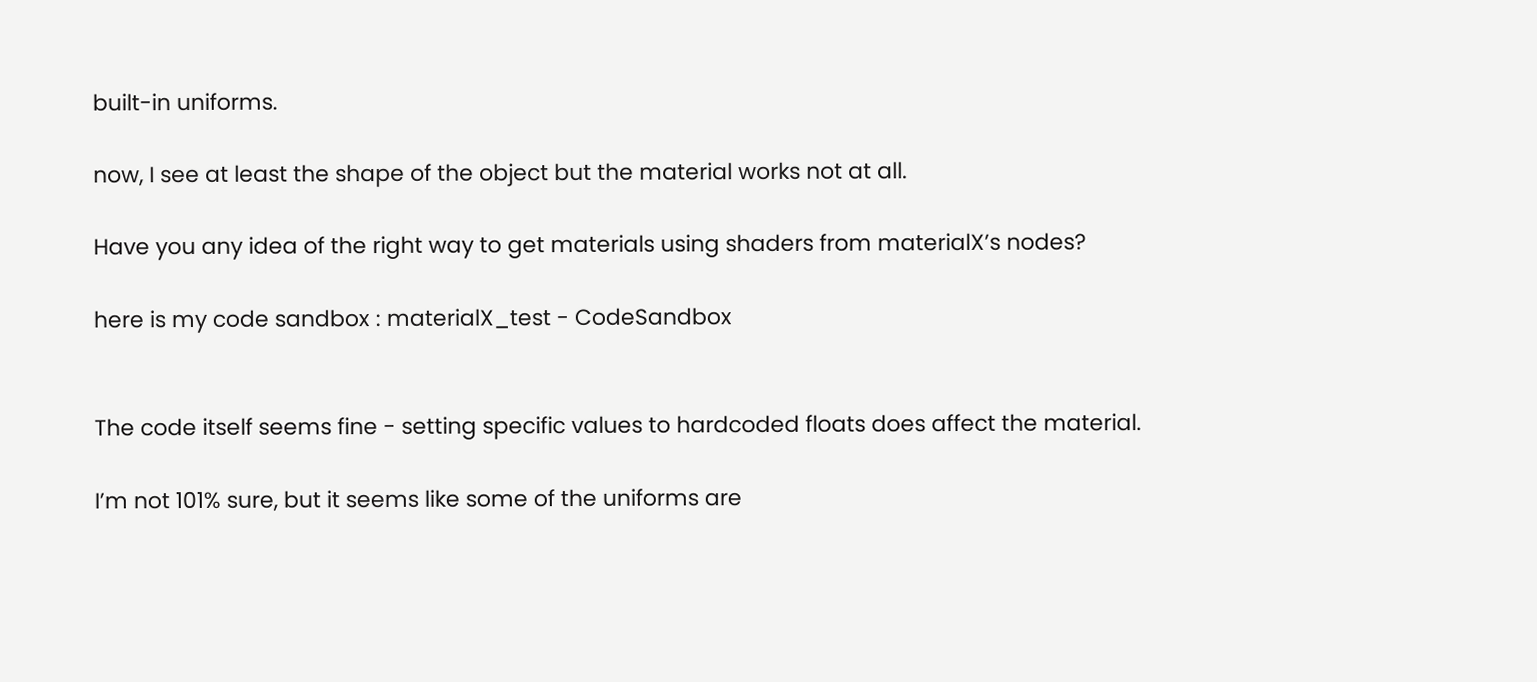built-in uniforms.

now, I see at least the shape of the object but the material works not at all.

Have you any idea of the right way to get materials using shaders from materialX’s nodes?

here is my code sandbox : materialX_test - CodeSandbox


The code itself seems fine - setting specific values to hardcoded floats does affect the material.

I’m not 101% sure, but it seems like some of the uniforms are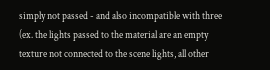simply not passed - and also incompatible with three (ex. the lights passed to the material are an empty texture not connected to the scene lights, all other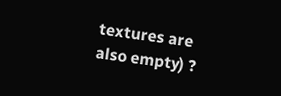textures are also empty) ?